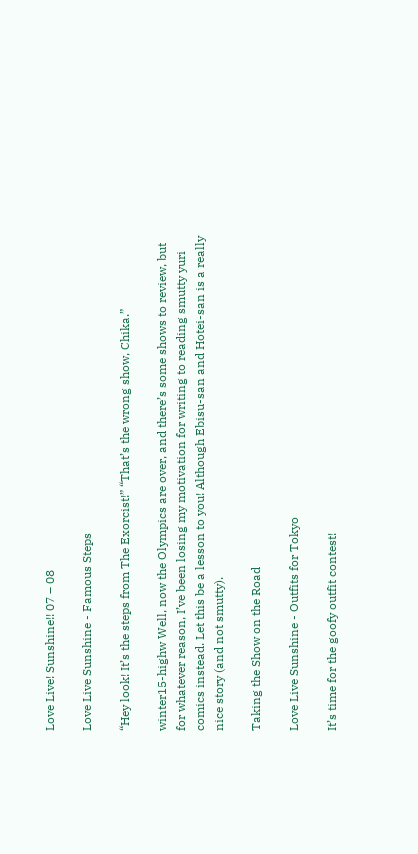Love Live! Sunshine!! 07 – 08

Love Live Sunshine - Famous Steps

“Hey look! It’s the steps from The Exorcist!” “That’s the wrong show, Chika.”

winter15-highw Well, now the Olympics are over, and there’s some shows to review, but for whatever reason, I’ve been losing my motivation for writing to reading smutty yuri comics instead. Let this be a lesson to you! Although Ebisu-san and Hotei-san is a really nice story (and not smutty).

Taking the Show on the Road

Love Live Sunshine - Outfits for Tokyo

It’s time for the goofy outfit contest!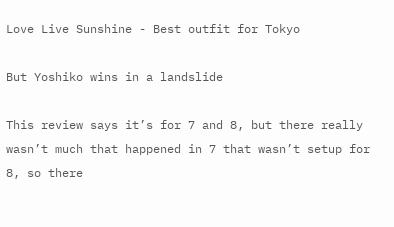Love Live Sunshine - Best outfit for Tokyo

But Yoshiko wins in a landslide

This review says it’s for 7 and 8, but there really wasn’t much that happened in 7 that wasn’t setup for 8, so there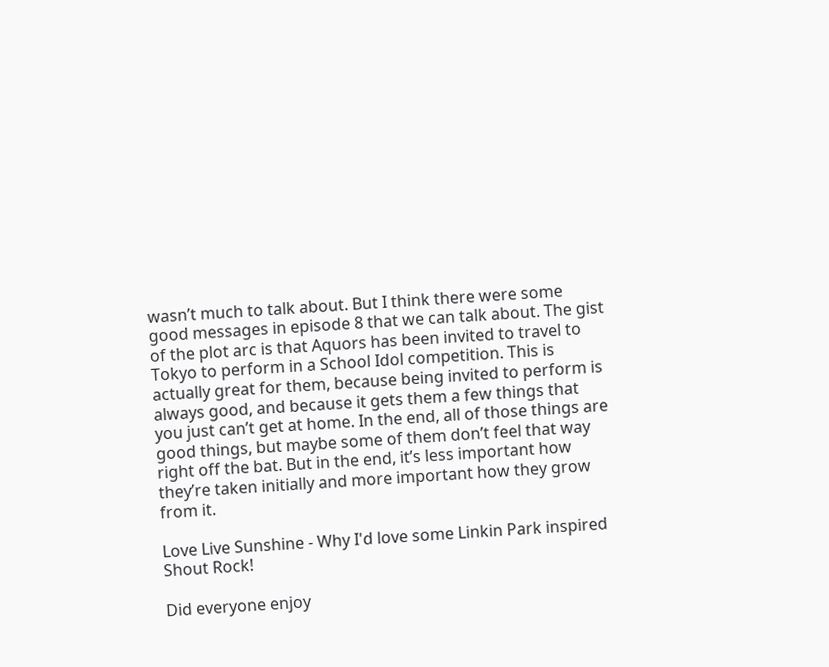wasn’t much to talk about. But I think there were some good messages in episode 8 that we can talk about. The gist of the plot arc is that Aquors has been invited to travel to Tokyo to perform in a School Idol competition. This is actually great for them, because being invited to perform is always good, and because it gets them a few things that you just can’t get at home. In the end, all of those things are good things, but maybe some of them don’t feel that way right off the bat. But in the end, it’s less important how they’re taken initially and more important how they grow from it.

Love Live Sunshine - Why I'd love some Linkin Park inspired Shout Rock!

Did everyone enjoy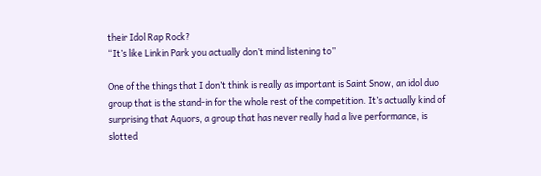their Idol Rap Rock?
“It’s like Linkin Park you actually don’t mind listening to”

One of the things that I don’t think is really as important is Saint Snow, an idol duo group that is the stand-in for the whole rest of the competition. It’s actually kind of surprising that Aquors, a group that has never really had a live performance, is slotted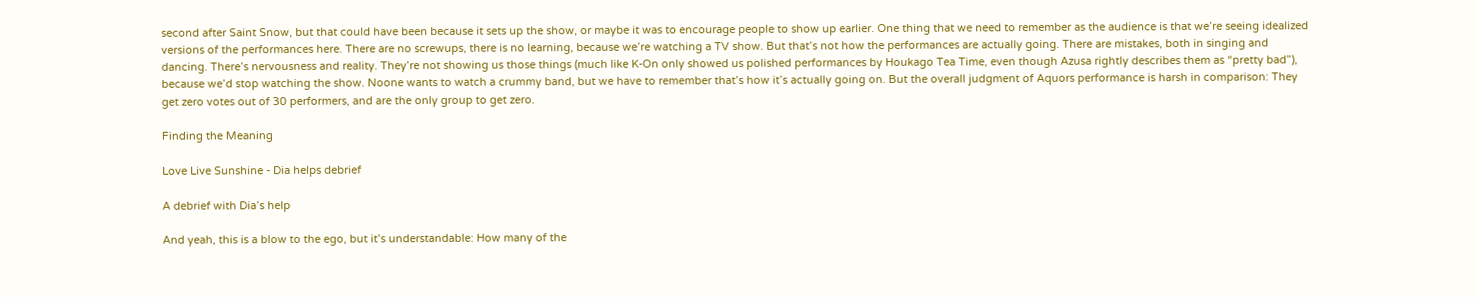second after Saint Snow, but that could have been because it sets up the show, or maybe it was to encourage people to show up earlier. One thing that we need to remember as the audience is that we’re seeing idealized versions of the performances here. There are no screwups, there is no learning, because we’re watching a TV show. But that’s not how the performances are actually going. There are mistakes, both in singing and dancing. There’s nervousness and reality. They’re not showing us those things (much like K-On only showed us polished performances by Houkago Tea Time, even though Azusa rightly describes them as “pretty bad”), because we’d stop watching the show. Noone wants to watch a crummy band, but we have to remember that’s how it’s actually going on. But the overall judgment of Aquors performance is harsh in comparison: They get zero votes out of 30 performers, and are the only group to get zero.

Finding the Meaning

Love Live Sunshine - Dia helps debrief

A debrief with Dia’s help

And yeah, this is a blow to the ego, but it’s understandable: How many of the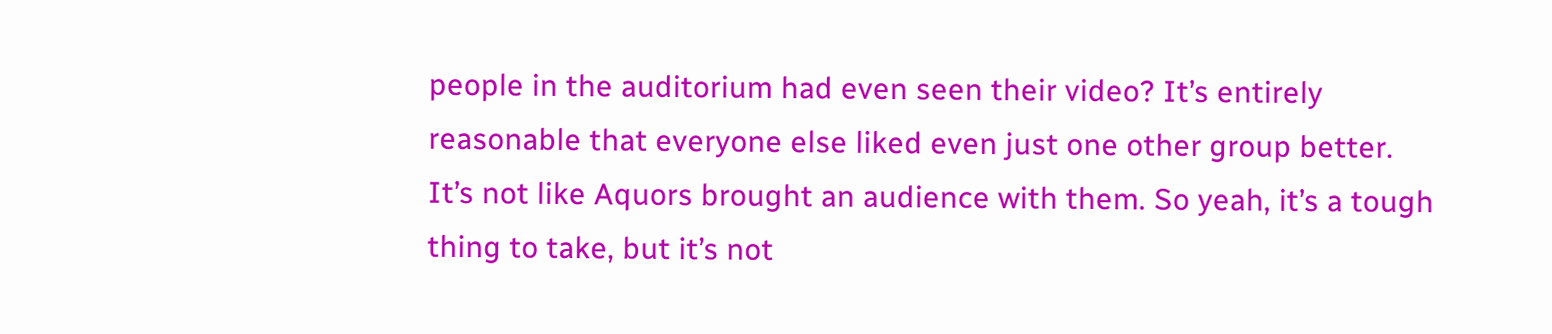people in the auditorium had even seen their video? It’s entirely reasonable that everyone else liked even just one other group better. It’s not like Aquors brought an audience with them. So yeah, it’s a tough thing to take, but it’s not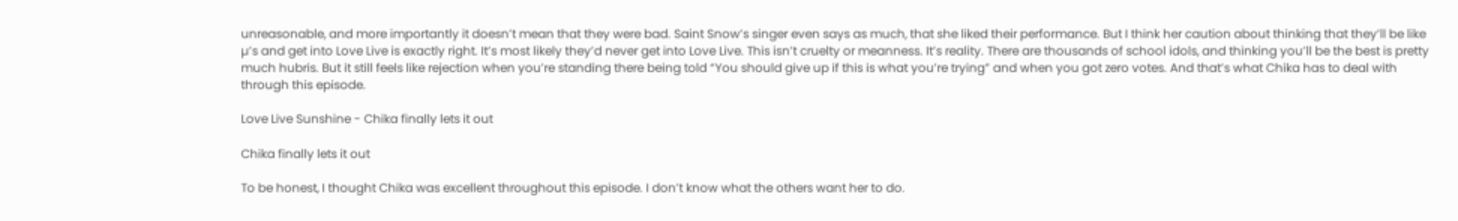unreasonable, and more importantly it doesn’t mean that they were bad. Saint Snow’s singer even says as much, that she liked their performance. But I think her caution about thinking that they’ll be like µ’s and get into Love Live is exactly right. It’s most likely they’d never get into Love Live. This isn’t cruelty or meanness. It’s reality. There are thousands of school idols, and thinking you’ll be the best is pretty much hubris. But it still feels like rejection when you’re standing there being told “You should give up if this is what you’re trying” and when you got zero votes. And that’s what Chika has to deal with through this episode.

Love Live Sunshine - Chika finally lets it out

Chika finally lets it out

To be honest, I thought Chika was excellent throughout this episode. I don’t know what the others want her to do.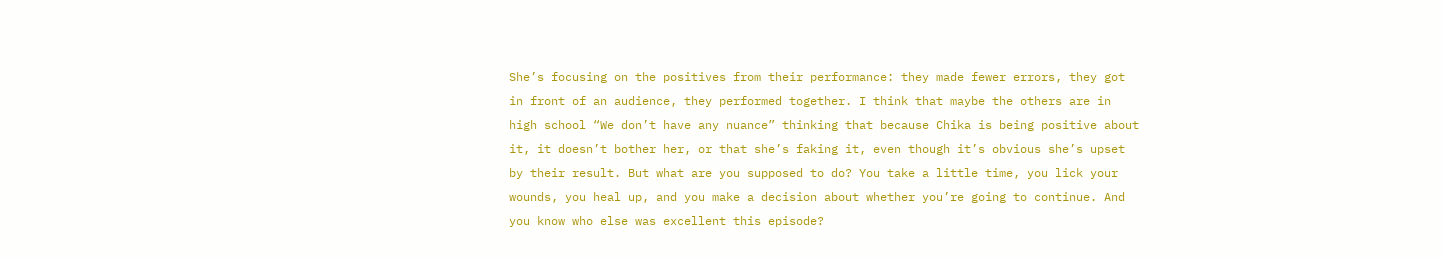She’s focusing on the positives from their performance: they made fewer errors, they got in front of an audience, they performed together. I think that maybe the others are in high school “We don’t have any nuance” thinking that because Chika is being positive about it, it doesn’t bother her, or that she’s faking it, even though it’s obvious she’s upset by their result. But what are you supposed to do? You take a little time, you lick your wounds, you heal up, and you make a decision about whether you’re going to continue. And you know who else was excellent this episode?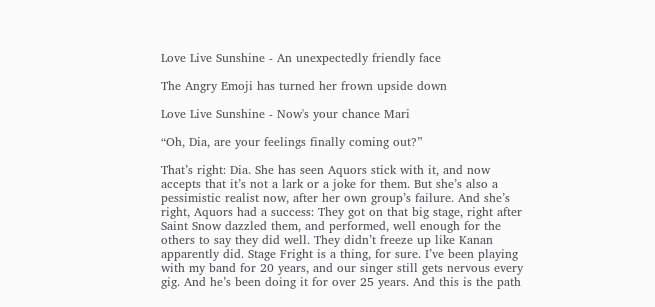Love Live Sunshine - An unexpectedly friendly face

The Angry Emoji has turned her frown upside down

Love Live Sunshine - Now's your chance Mari

“Oh, Dia, are your feelings finally coming out?”

That’s right: Dia. She has seen Aquors stick with it, and now accepts that it’s not a lark or a joke for them. But she’s also a pessimistic realist now, after her own group’s failure. And she’s right, Aquors had a success: They got on that big stage, right after Saint Snow dazzled them, and performed, well enough for the others to say they did well. They didn’t freeze up like Kanan apparently did. Stage Fright is a thing, for sure. I’ve been playing with my band for 20 years, and our singer still gets nervous every gig. And he’s been doing it for over 25 years. And this is the path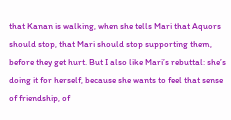that Kanan is walking, when she tells Mari that Aquors should stop, that Mari should stop supporting them, before they get hurt. But I also like Mari’s rebuttal: she’s doing it for herself, because she wants to feel that sense of friendship, of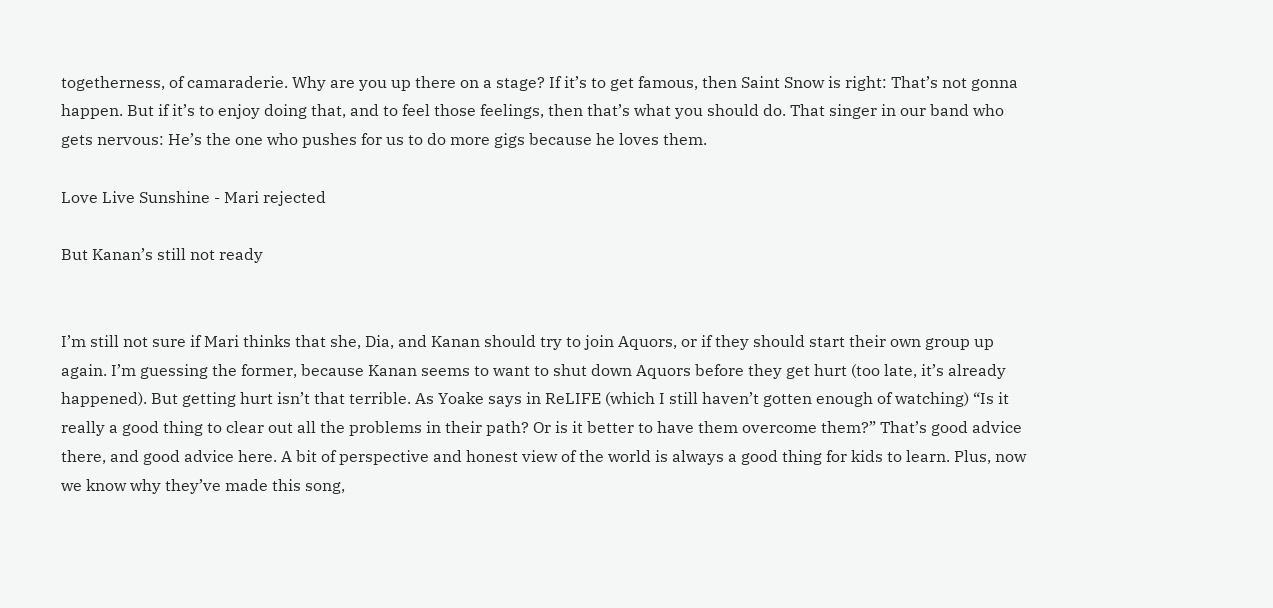togetherness, of camaraderie. Why are you up there on a stage? If it’s to get famous, then Saint Snow is right: That’s not gonna happen. But if it’s to enjoy doing that, and to feel those feelings, then that’s what you should do. That singer in our band who gets nervous: He’s the one who pushes for us to do more gigs because he loves them.

Love Live Sunshine - Mari rejected

But Kanan’s still not ready


I’m still not sure if Mari thinks that she, Dia, and Kanan should try to join Aquors, or if they should start their own group up again. I’m guessing the former, because Kanan seems to want to shut down Aquors before they get hurt (too late, it’s already happened). But getting hurt isn’t that terrible. As Yoake says in ReLIFE (which I still haven’t gotten enough of watching) “Is it really a good thing to clear out all the problems in their path? Or is it better to have them overcome them?” That’s good advice there, and good advice here. A bit of perspective and honest view of the world is always a good thing for kids to learn. Plus, now we know why they’ve made this song,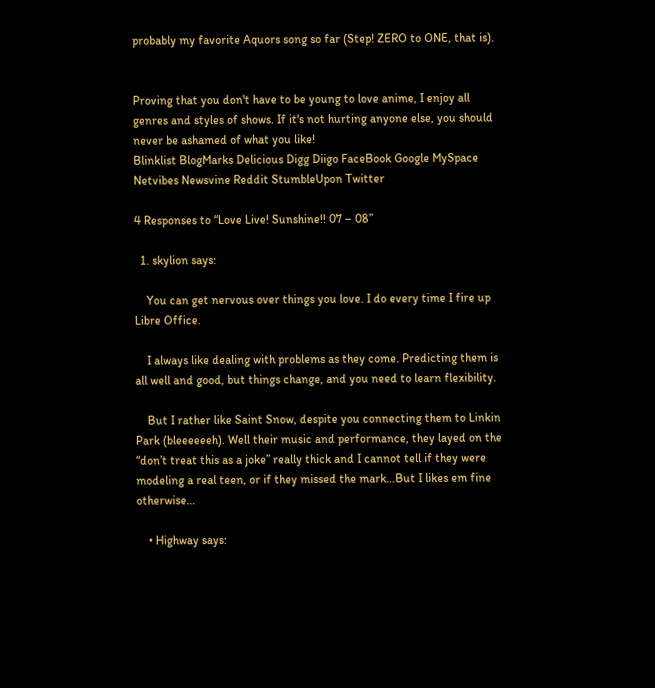probably my favorite Aquors song so far (Step! ZERO to ONE, that is).


Proving that you don't have to be young to love anime, I enjoy all genres and styles of shows. If it's not hurting anyone else, you should never be ashamed of what you like!
Blinklist BlogMarks Delicious Digg Diigo FaceBook Google MySpace Netvibes Newsvine Reddit StumbleUpon Twitter

4 Responses to “Love Live! Sunshine!! 07 – 08”

  1. skylion says:

    You can get nervous over things you love. I do every time I fire up Libre Office.

    I always like dealing with problems as they come. Predicting them is all well and good, but things change, and you need to learn flexibility.

    But I rather like Saint Snow, despite you connecting them to Linkin Park (bleeeeeeh). Well their music and performance, they layed on the “don’t treat this as a joke” really thick and I cannot tell if they were modeling a real teen, or if they missed the mark…But I likes em fine otherwise…

    • Highway says: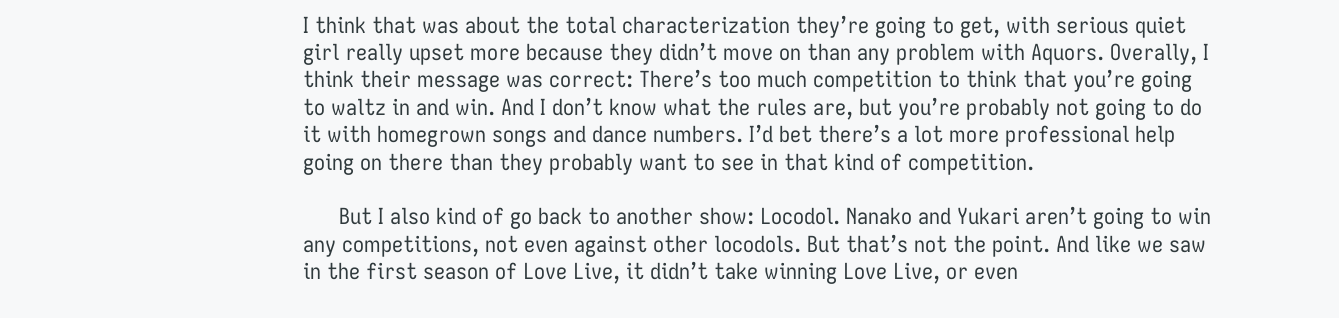I think that was about the total characterization they’re going to get, with serious quiet girl really upset more because they didn’t move on than any problem with Aquors. Overally, I think their message was correct: There’s too much competition to think that you’re going to waltz in and win. And I don’t know what the rules are, but you’re probably not going to do it with homegrown songs and dance numbers. I’d bet there’s a lot more professional help going on there than they probably want to see in that kind of competition.

      But I also kind of go back to another show: Locodol. Nanako and Yukari aren’t going to win any competitions, not even against other locodols. But that’s not the point. And like we saw in the first season of Love Live, it didn’t take winning Love Live, or even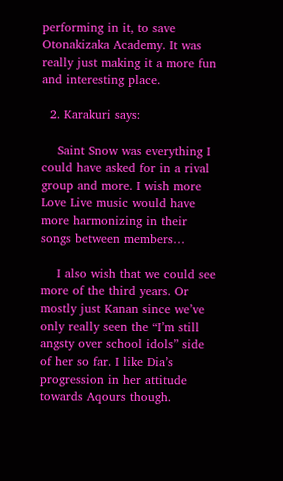performing in it, to save Otonakizaka Academy. It was really just making it a more fun and interesting place.

  2. Karakuri says:

    Saint Snow was everything I could have asked for in a rival group and more. I wish more Love Live music would have more harmonizing in their songs between members…

    I also wish that we could see more of the third years. Or mostly just Kanan since we’ve only really seen the “I’m still angsty over school idols” side of her so far. I like Dia’s progression in her attitude towards Aqours though.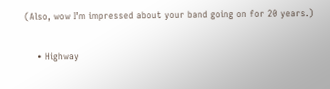(Also, wow I’m impressed about your band going on for 20 years.)

    • Highway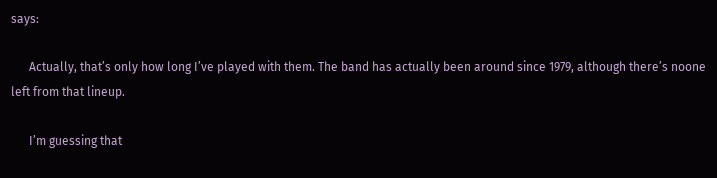says:

      Actually, that’s only how long I’ve played with them. The band has actually been around since 1979, although there’s noone left from that lineup.

      I’m guessing that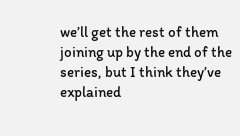we’ll get the rest of them joining up by the end of the series, but I think they’ve explained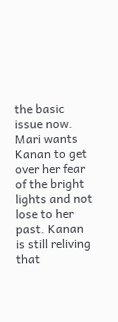the basic issue now. Mari wants Kanan to get over her fear of the bright lights and not lose to her past. Kanan is still reliving that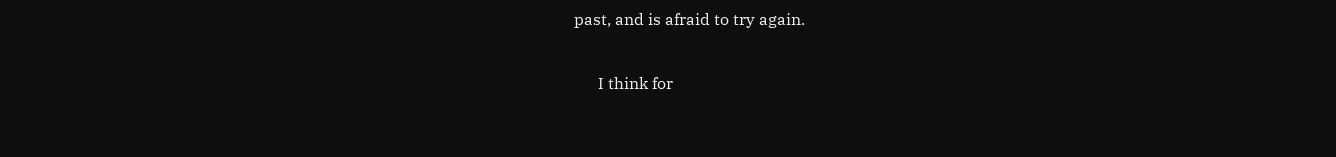past, and is afraid to try again.

      I think for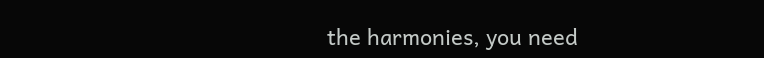the harmonies, you need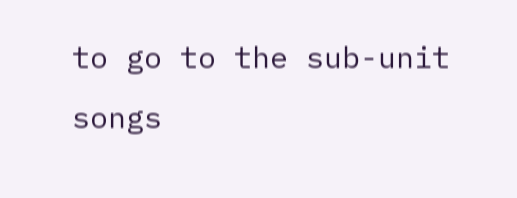to go to the sub-unit songs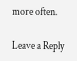more often.

Leave a Reply